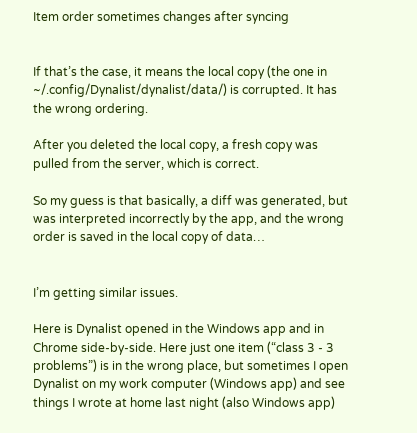Item order sometimes changes after syncing


If that’s the case, it means the local copy (the one in ~/.config/Dynalist/dynalist/data/) is corrupted. It has the wrong ordering.

After you deleted the local copy, a fresh copy was pulled from the server, which is correct.

So my guess is that basically, a diff was generated, but was interpreted incorrectly by the app, and the wrong order is saved in the local copy of data…


I’m getting similar issues.

Here is Dynalist opened in the Windows app and in Chrome side-by-side. Here just one item (“class 3 - 3 problems”) is in the wrong place, but sometimes I open Dynalist on my work computer (Windows app) and see things I wrote at home last night (also Windows app)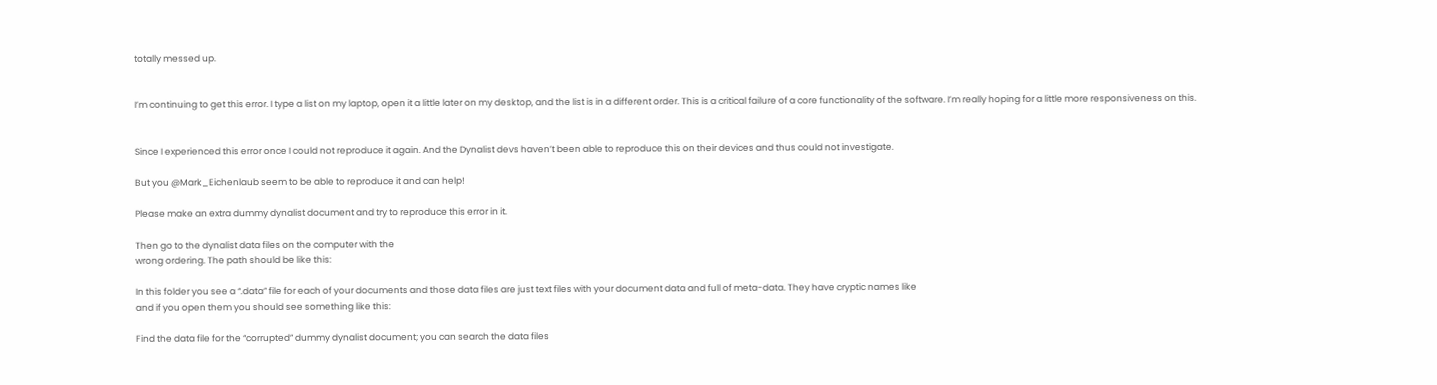totally messed up.


I’m continuing to get this error. I type a list on my laptop, open it a little later on my desktop, and the list is in a different order. This is a critical failure of a core functionality of the software. I’m really hoping for a little more responsiveness on this.


Since I experienced this error once I could not reproduce it again. And the Dynalist devs haven’t been able to reproduce this on their devices and thus could not investigate.

But you @Mark_Eichenlaub seem to be able to reproduce it and can help!

Please make an extra dummy dynalist document and try to reproduce this error in it.

Then go to the dynalist data files on the computer with the
wrong ordering. The path should be like this:

In this folder you see a “.data” file for each of your documents and those data files are just text files with your document data and full of meta-data. They have cryptic names like
and if you open them you should see something like this:

Find the data file for the “corrupted” dummy dynalist document; you can search the data files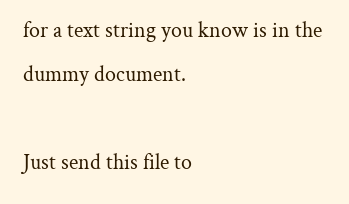for a text string you know is in the dummy document.

Just send this file to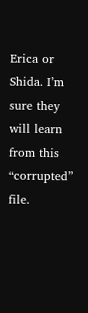Erica or Shida. I’m sure they will learn from this “corrupted” file.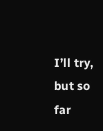I’ll try, but so far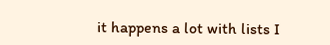it happens a lot with lists I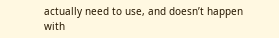actually need to use, and doesn’t happen with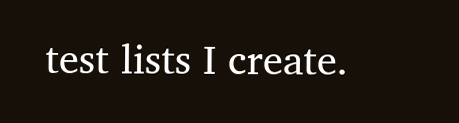test lists I create.